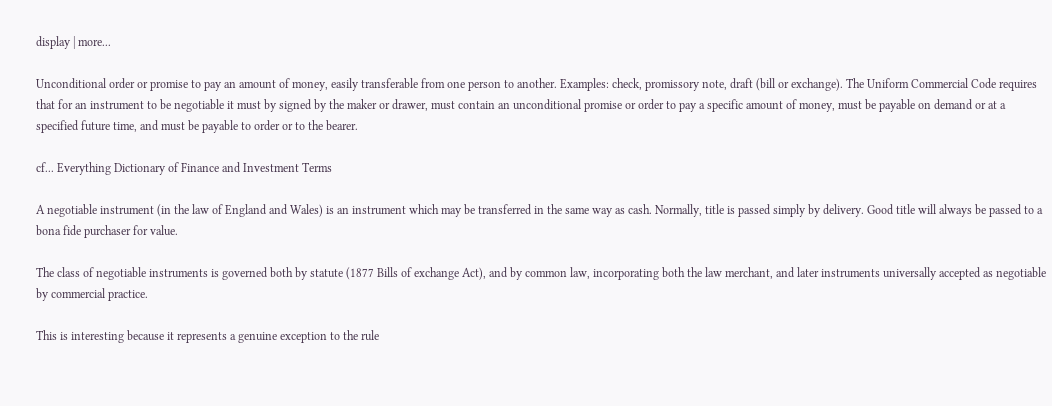display | more...

Unconditional order or promise to pay an amount of money, easily transferable from one person to another. Examples: check, promissory note, draft (bill or exchange). The Uniform Commercial Code requires that for an instrument to be negotiable it must by signed by the maker or drawer, must contain an unconditional promise or order to pay a specific amount of money, must be payable on demand or at a specified future time, and must be payable to order or to the bearer.

cf... Everything Dictionary of Finance and Investment Terms

A negotiable instrument (in the law of England and Wales) is an instrument which may be transferred in the same way as cash. Normally, title is passed simply by delivery. Good title will always be passed to a bona fide purchaser for value.

The class of negotiable instruments is governed both by statute (1877 Bills of exchange Act), and by common law, incorporating both the law merchant, and later instruments universally accepted as negotiable by commercial practice.

This is interesting because it represents a genuine exception to the rule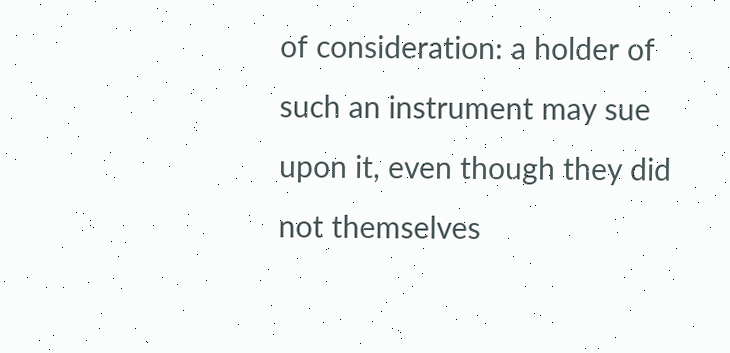of consideration: a holder of such an instrument may sue upon it, even though they did not themselves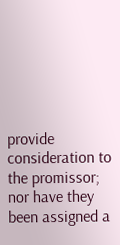provide consideration to the promissor; nor have they been assigned a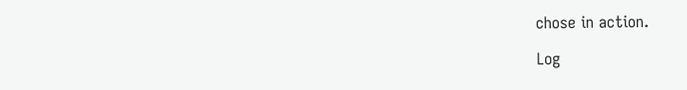chose in action.

Log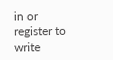in or register to write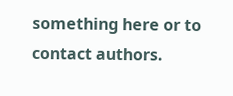something here or to contact authors.